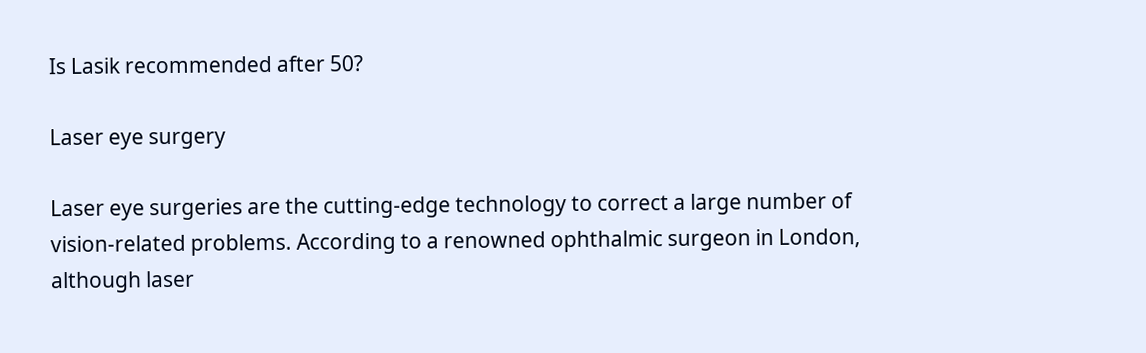Is Lasik recommended after 50?

Laser eye surgery

Laser eye surgeries are the cutting-edge technology to correct a large number of vision-related problems. According to a renowned ophthalmic surgeon in London, although laser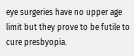eye surgeries have no upper age limit but they prove to be futile to cure presbyopia.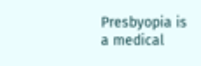Presbyopia is a medical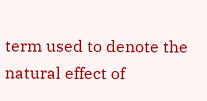term used to denote the natural effect of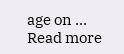age on … Read more